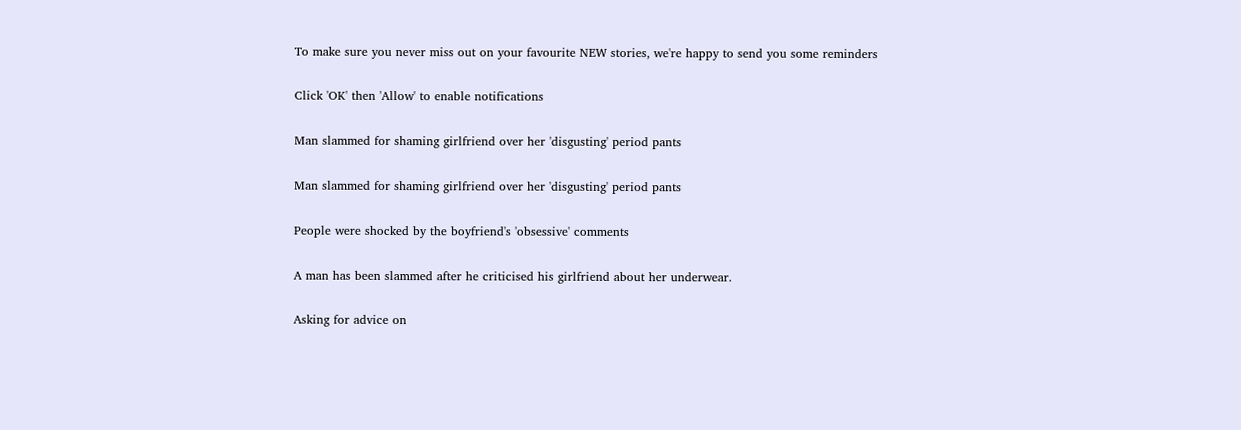To make sure you never miss out on your favourite NEW stories, we're happy to send you some reminders

Click 'OK' then 'Allow' to enable notifications

Man slammed for shaming girlfriend over her 'disgusting' period pants

Man slammed for shaming girlfriend over her 'disgusting' period pants

People were shocked by the boyfriend's 'obsessive' comments

A man has been slammed after he criticised his girlfriend about her underwear.

Asking for advice on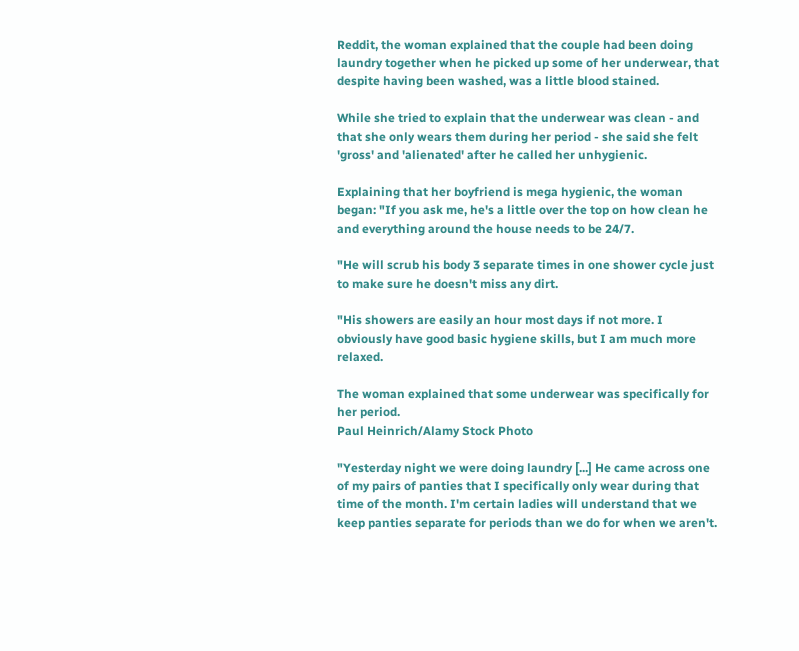Reddit, the woman explained that the couple had been doing laundry together when he picked up some of her underwear, that despite having been washed, was a little blood stained.

While she tried to explain that the underwear was clean - and that she only wears them during her period - she said she felt 'gross' and 'alienated' after he called her unhygienic.

Explaining that her boyfriend is mega hygienic, the woman began: "If you ask me, he's a little over the top on how clean he and everything around the house needs to be 24/7.

"He will scrub his body 3 separate times in one shower cycle just to make sure he doesn't miss any dirt.

"His showers are easily an hour most days if not more. I obviously have good basic hygiene skills, but I am much more relaxed.

The woman explained that some underwear was specifically for her period.
Paul Heinrich/Alamy Stock Photo

"Yesterday night we were doing laundry [...] He came across one of my pairs of panties that I specifically only wear during that time of the month. I'm certain ladies will understand that we keep panties separate for periods than we do for when we aren't.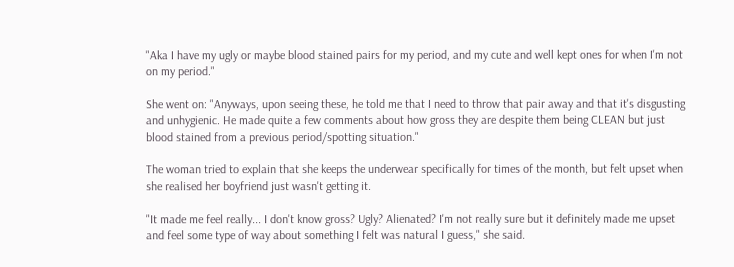"Aka I have my ugly or maybe blood stained pairs for my period, and my cute and well kept ones for when I'm not on my period."

She went on: "Anyways, upon seeing these, he told me that I need to throw that pair away and that it's disgusting and unhygienic. He made quite a few comments about how gross they are despite them being CLEAN but just blood stained from a previous period/spotting situation."

The woman tried to explain that she keeps the underwear specifically for times of the month, but felt upset when she realised her boyfriend just wasn't getting it.

"It made me feel really... I don't know gross? Ugly? Alienated? I'm not really sure but it definitely made me upset and feel some type of way about something I felt was natural I guess," she said.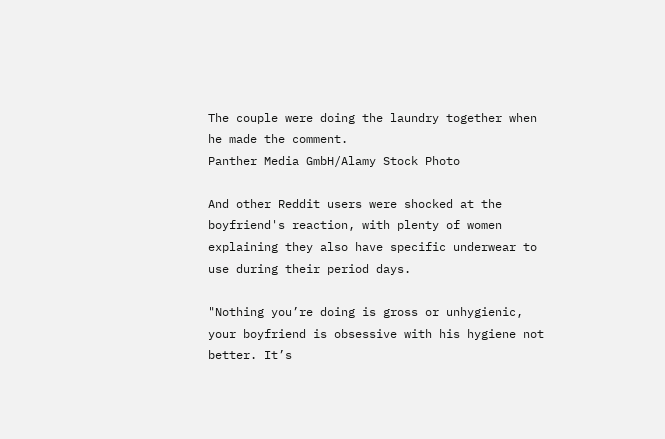The couple were doing the laundry together when he made the comment.
Panther Media GmbH/Alamy Stock Photo

And other Reddit users were shocked at the boyfriend's reaction, with plenty of women explaining they also have specific underwear to use during their period days.

"Nothing you’re doing is gross or unhygienic, your boyfriend is obsessive with his hygiene not better. It’s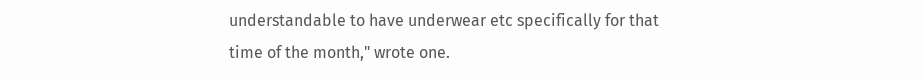understandable to have underwear etc specifically for that time of the month," wrote one.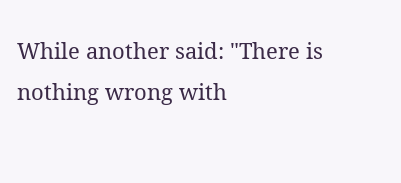While another said: "There is nothing wrong with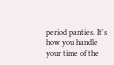period panties. It's how you handle your time of the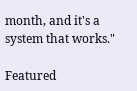month, and it's a system that works."

Featured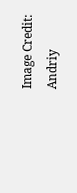Image Credit: Andriy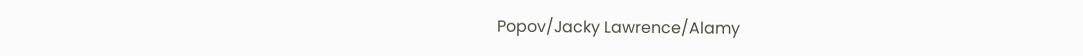Popov/Jacky Lawrence/Alamy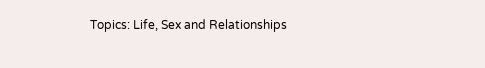Topics: Life, Sex and Relationships